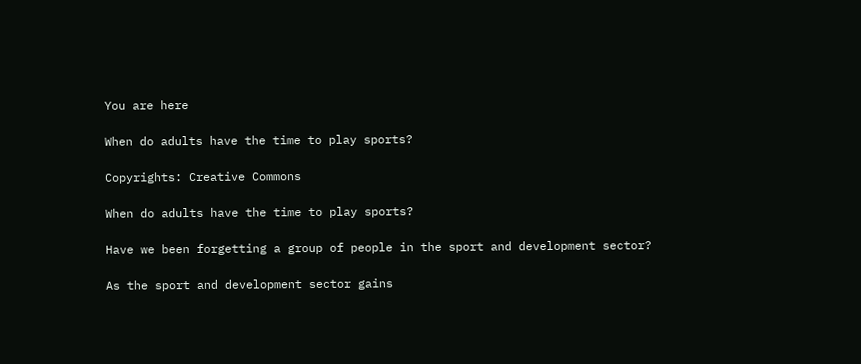You are here

When do adults have the time to play sports?

Copyrights: Creative Commons

When do adults have the time to play sports?

Have we been forgetting a group of people in the sport and development sector?

As the sport and development sector gains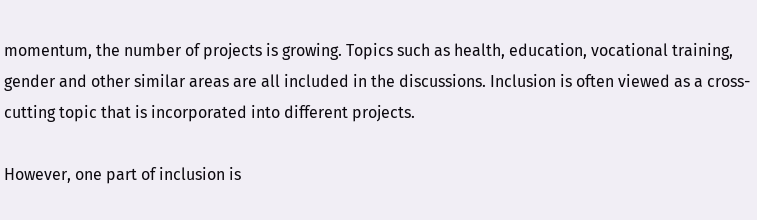momentum, the number of projects is growing. Topics such as health, education, vocational training, gender and other similar areas are all included in the discussions. Inclusion is often viewed as a cross-cutting topic that is incorporated into different projects.

However, one part of inclusion is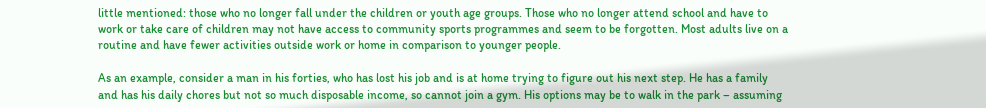little mentioned: those who no longer fall under the children or youth age groups. Those who no longer attend school and have to work or take care of children may not have access to community sports programmes and seem to be forgotten. Most adults live on a routine and have fewer activities outside work or home in comparison to younger people.

As an example, consider a man in his forties, who has lost his job and is at home trying to figure out his next step. He has a family and has his daily chores but not so much disposable income, so cannot join a gym. His options may be to walk in the park – assuming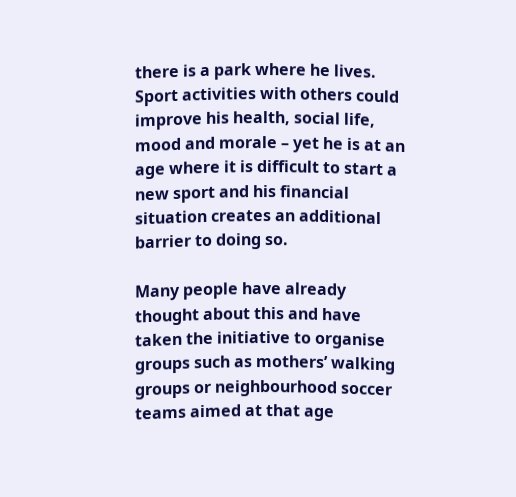there is a park where he lives. Sport activities with others could improve his health, social life, mood and morale – yet he is at an age where it is difficult to start a new sport and his financial situation creates an additional barrier to doing so.

Many people have already thought about this and have taken the initiative to organise groups such as mothers’ walking groups or neighbourhood soccer teams aimed at that age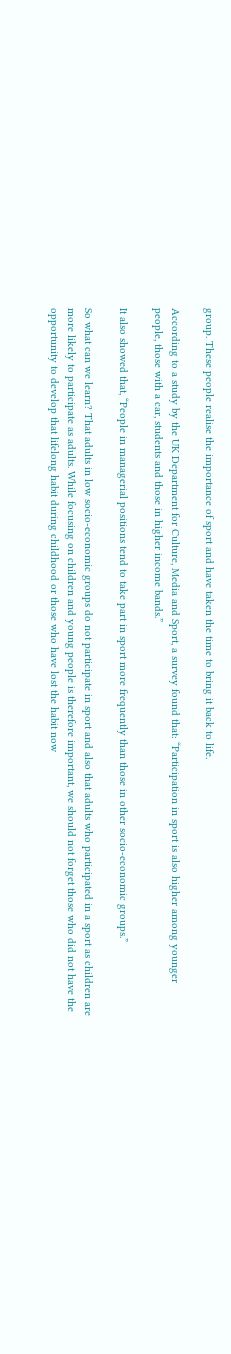group. These people realise the importance of sport and have taken the time to bring it back to life.

According to a study by the UK Department for Culture, Media and Sport, a survey found that: “Participation in sport is also higher among younger people, those with a car, students and those in higher income bands.”

It also showed that, “People in managerial positions tend to take part in sport more frequently than those in other socio-economic groups.”

So what can we learn? That adults in low socio-economic groups do not participate in sport and also that adults who participated in a sport as children are more likely to participate as adults. While focusing on children and young people is therefore important, we should not forget those who did not have the opportunity to develop that lifelong habit during childhood or those who have lost the habit now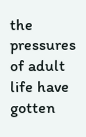the pressures of adult life have gotten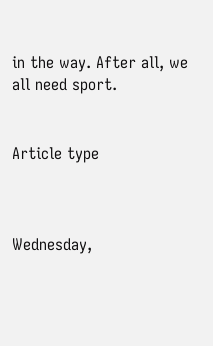in the way. After all, we all need sport.


Article type



Wednesday,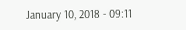January 10, 2018 - 09:11